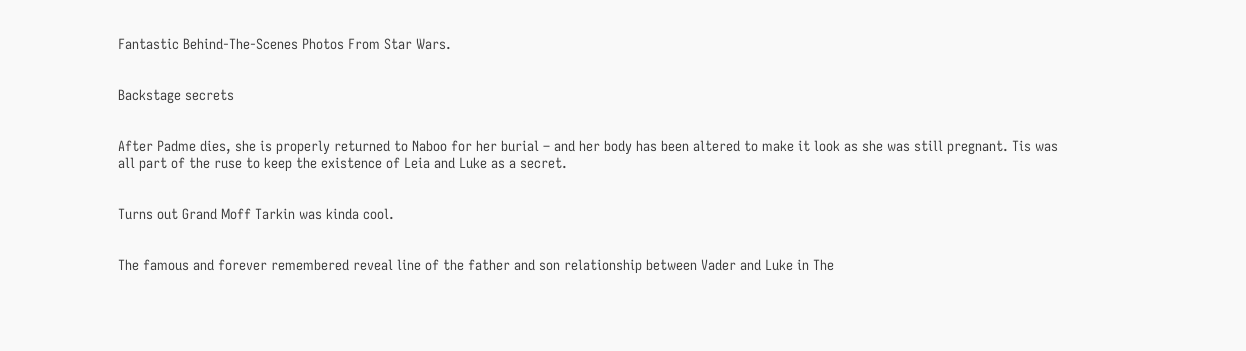Fantastic Behind-The-Scenes Photos From Star Wars.


Backstage secrets


After Padme dies, she is properly returned to Naboo for her burial – and her body has been altered to make it look as she was still pregnant. Tis was all part of the ruse to keep the existence of Leia and Luke as a secret.


Turns out Grand Moff Tarkin was kinda cool.


The famous and forever remembered reveal line of the father and son relationship between Vader and Luke in The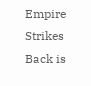Empire Strikes Back is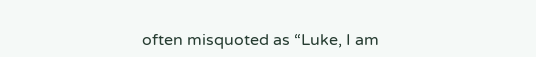often misquoted as “Luke, I am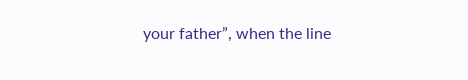your father”, when the line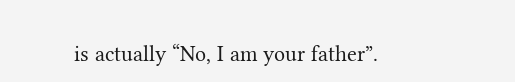is actually “No, I am your father”.